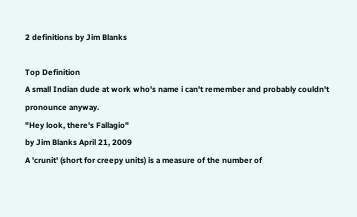2 definitions by Jim Blanks

Top Definition
A small Indian dude at work who's name i can't remember and probably couldn't pronounce anyway.
"Hey look, there's Fallagio"
by Jim Blanks April 21, 2009
A 'crunit' (short for creepy units) is a measure of the number of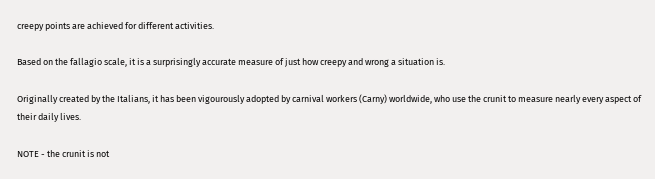creepy points are achieved for different activities.

Based on the fallagio scale, it is a surprisingly accurate measure of just how creepy and wrong a situation is.

Originally created by the Italians, it has been vigourously adopted by carnival workers (Carny) worldwide, who use the crunit to measure nearly every aspect of their daily lives.

NOTE - the crunit is not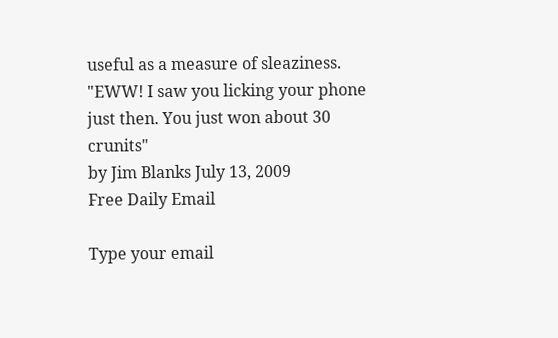useful as a measure of sleaziness.
"EWW! I saw you licking your phone just then. You just won about 30 crunits"
by Jim Blanks July 13, 2009
Free Daily Email

Type your email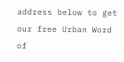address below to get our free Urban Word of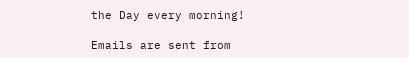the Day every morning!

Emails are sent from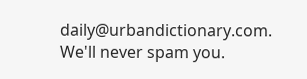daily@urbandictionary.com. We'll never spam you.